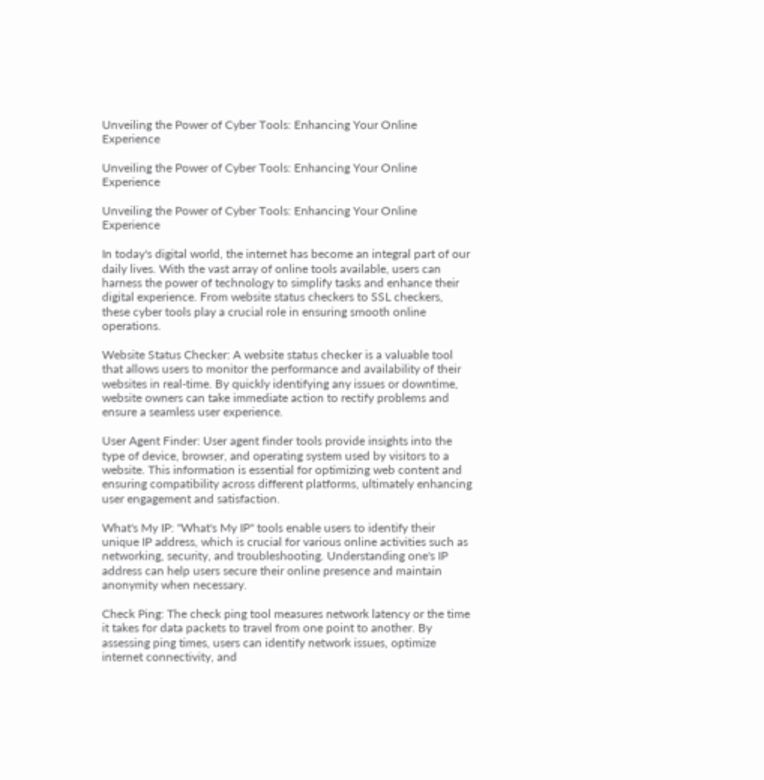Unveiling the Power of Cyber Tools: Enhancing Your Online Experience

Unveiling the Power of Cyber Tools: Enhancing Your Online Experience

Unveiling the Power of Cyber Tools: Enhancing Your Online Experience

In today's digital world, the internet has become an integral part of our daily lives. With the vast array of online tools available, users can harness the power of technology to simplify tasks and enhance their digital experience. From website status checkers to SSL checkers, these cyber tools play a crucial role in ensuring smooth online operations.

Website Status Checker: A website status checker is a valuable tool that allows users to monitor the performance and availability of their websites in real-time. By quickly identifying any issues or downtime, website owners can take immediate action to rectify problems and ensure a seamless user experience.

User Agent Finder: User agent finder tools provide insights into the type of device, browser, and operating system used by visitors to a website. This information is essential for optimizing web content and ensuring compatibility across different platforms, ultimately enhancing user engagement and satisfaction.

What's My IP: "What's My IP" tools enable users to identify their unique IP address, which is crucial for various online activities such as networking, security, and troubleshooting. Understanding one's IP address can help users secure their online presence and maintain anonymity when necessary.

Check Ping: The check ping tool measures network latency or the time it takes for data packets to travel from one point to another. By assessing ping times, users can identify network issues, optimize internet connectivity, and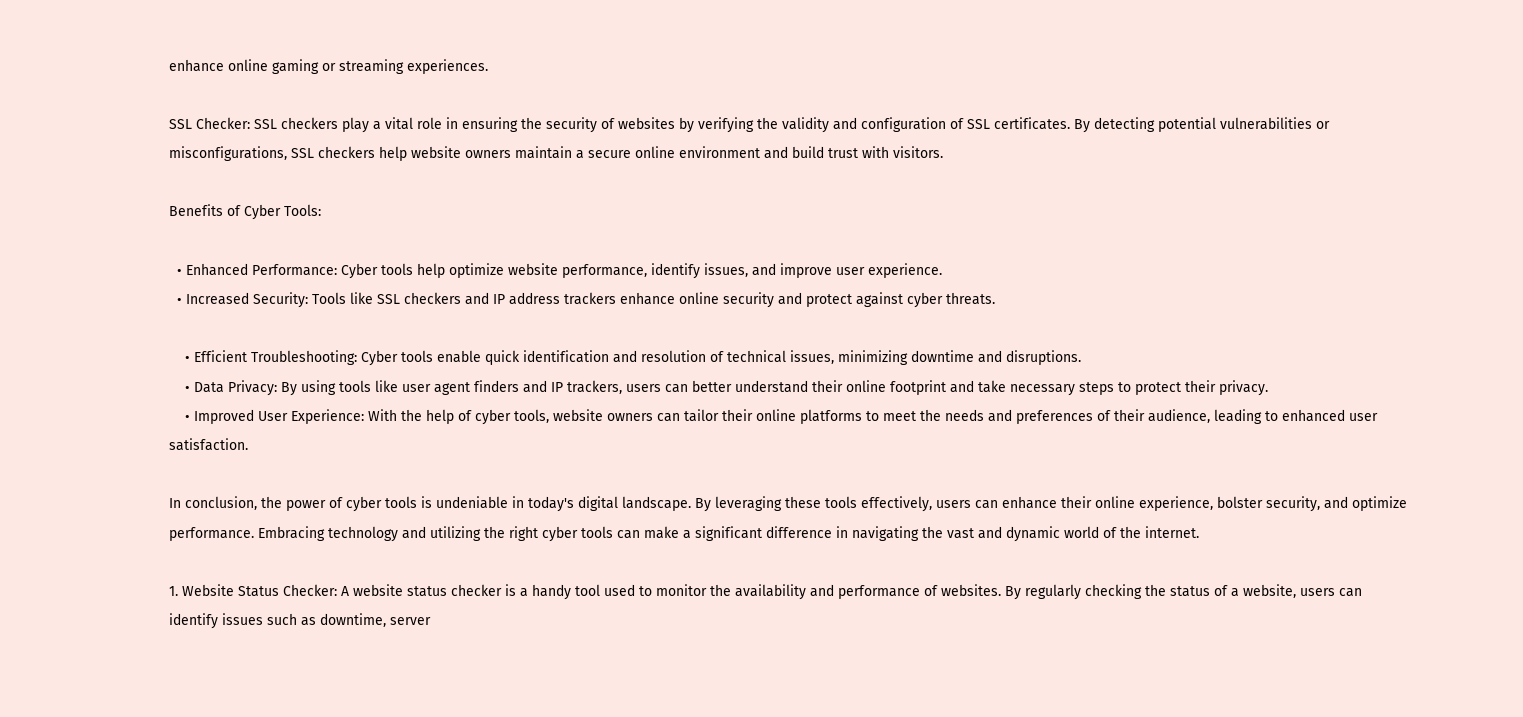enhance online gaming or streaming experiences.

SSL Checker: SSL checkers play a vital role in ensuring the security of websites by verifying the validity and configuration of SSL certificates. By detecting potential vulnerabilities or misconfigurations, SSL checkers help website owners maintain a secure online environment and build trust with visitors.

Benefits of Cyber Tools:

  • Enhanced Performance: Cyber tools help optimize website performance, identify issues, and improve user experience.
  • Increased Security: Tools like SSL checkers and IP address trackers enhance online security and protect against cyber threats.

    • Efficient Troubleshooting: Cyber tools enable quick identification and resolution of technical issues, minimizing downtime and disruptions.
    • Data Privacy: By using tools like user agent finders and IP trackers, users can better understand their online footprint and take necessary steps to protect their privacy.
    • Improved User Experience: With the help of cyber tools, website owners can tailor their online platforms to meet the needs and preferences of their audience, leading to enhanced user satisfaction.

In conclusion, the power of cyber tools is undeniable in today's digital landscape. By leveraging these tools effectively, users can enhance their online experience, bolster security, and optimize performance. Embracing technology and utilizing the right cyber tools can make a significant difference in navigating the vast and dynamic world of the internet.

1. Website Status Checker: A website status checker is a handy tool used to monitor the availability and performance of websites. By regularly checking the status of a website, users can identify issues such as downtime, server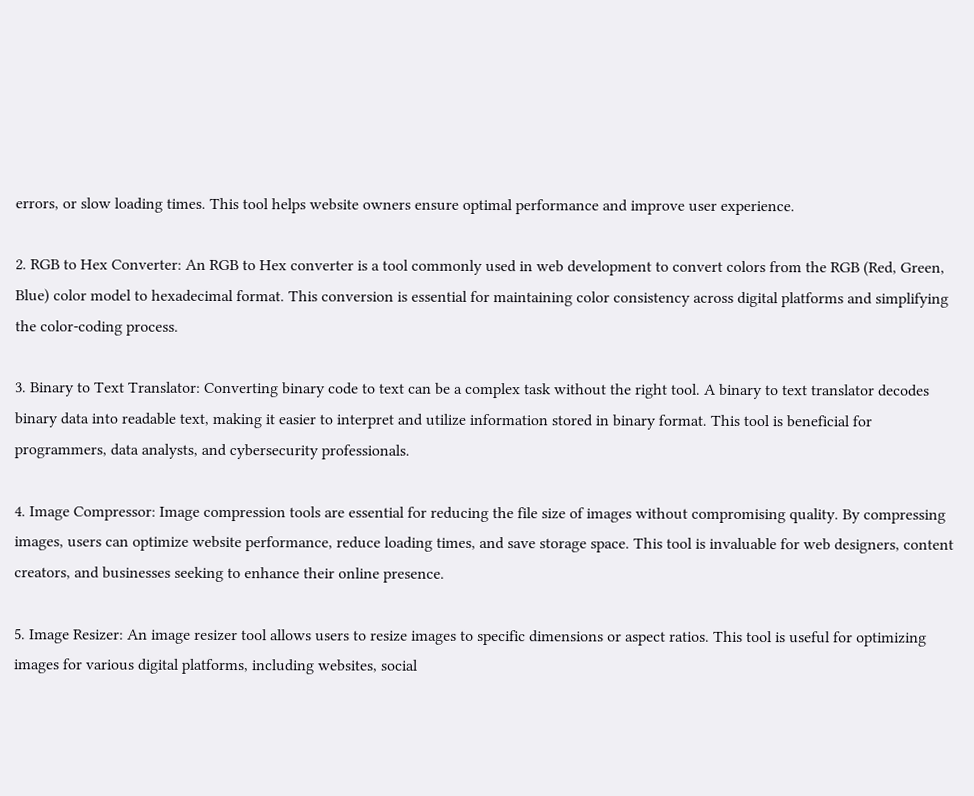errors, or slow loading times. This tool helps website owners ensure optimal performance and improve user experience.

2. RGB to Hex Converter: An RGB to Hex converter is a tool commonly used in web development to convert colors from the RGB (Red, Green, Blue) color model to hexadecimal format. This conversion is essential for maintaining color consistency across digital platforms and simplifying the color-coding process.

3. Binary to Text Translator: Converting binary code to text can be a complex task without the right tool. A binary to text translator decodes binary data into readable text, making it easier to interpret and utilize information stored in binary format. This tool is beneficial for programmers, data analysts, and cybersecurity professionals.

4. Image Compressor: Image compression tools are essential for reducing the file size of images without compromising quality. By compressing images, users can optimize website performance, reduce loading times, and save storage space. This tool is invaluable for web designers, content creators, and businesses seeking to enhance their online presence.

5. Image Resizer: An image resizer tool allows users to resize images to specific dimensions or aspect ratios. This tool is useful for optimizing images for various digital platforms, including websites, social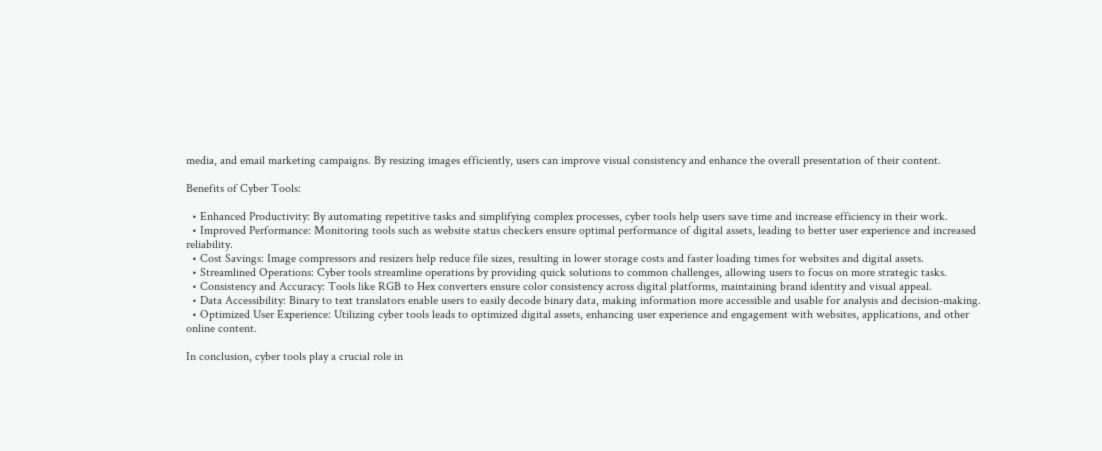media, and email marketing campaigns. By resizing images efficiently, users can improve visual consistency and enhance the overall presentation of their content.

Benefits of Cyber Tools:

  • Enhanced Productivity: By automating repetitive tasks and simplifying complex processes, cyber tools help users save time and increase efficiency in their work.
  • Improved Performance: Monitoring tools such as website status checkers ensure optimal performance of digital assets, leading to better user experience and increased reliability.
  • Cost Savings: Image compressors and resizers help reduce file sizes, resulting in lower storage costs and faster loading times for websites and digital assets.
  • Streamlined Operations: Cyber tools streamline operations by providing quick solutions to common challenges, allowing users to focus on more strategic tasks.
  • Consistency and Accuracy: Tools like RGB to Hex converters ensure color consistency across digital platforms, maintaining brand identity and visual appeal.
  • Data Accessibility: Binary to text translators enable users to easily decode binary data, making information more accessible and usable for analysis and decision-making.
  • Optimized User Experience: Utilizing cyber tools leads to optimized digital assets, enhancing user experience and engagement with websites, applications, and other online content.

In conclusion, cyber tools play a crucial role in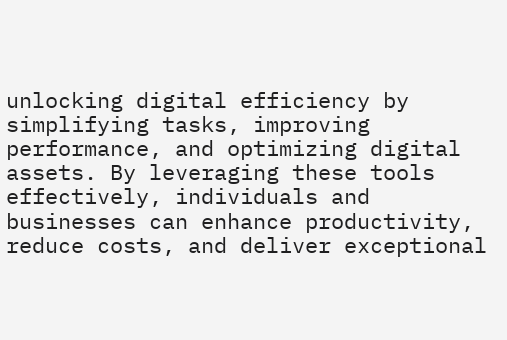unlocking digital efficiency by simplifying tasks, improving performance, and optimizing digital assets. By leveraging these tools effectively, individuals and businesses can enhance productivity, reduce costs, and deliver exceptional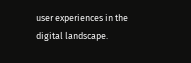user experiences in the digital landscape.